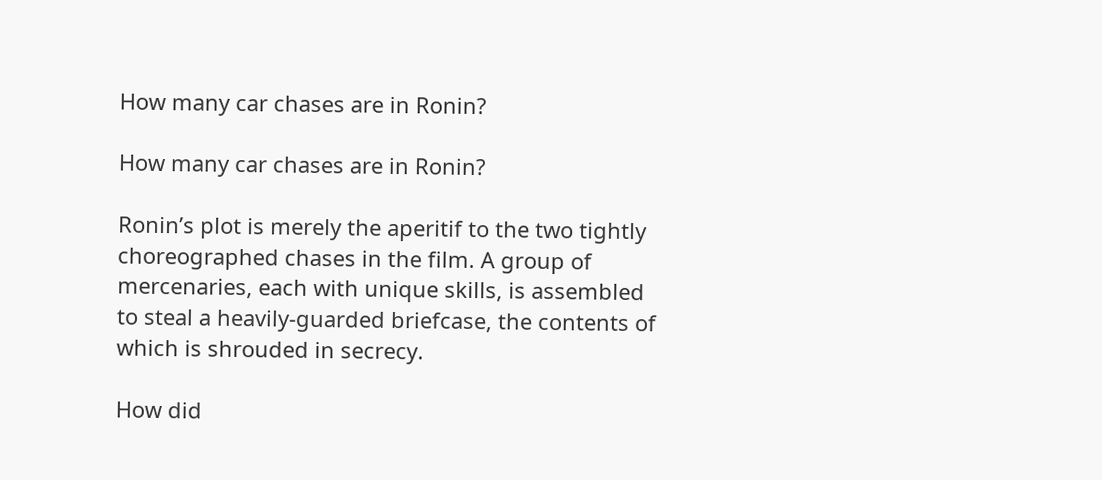How many car chases are in Ronin?

How many car chases are in Ronin?

Ronin’s plot is merely the aperitif to the two tightly choreographed chases in the film. A group of mercenaries, each with unique skills, is assembled to steal a heavily-guarded briefcase, the contents of which is shrouded in secrecy.

How did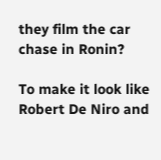they film the car chase in Ronin?

To make it look like Robert De Niro and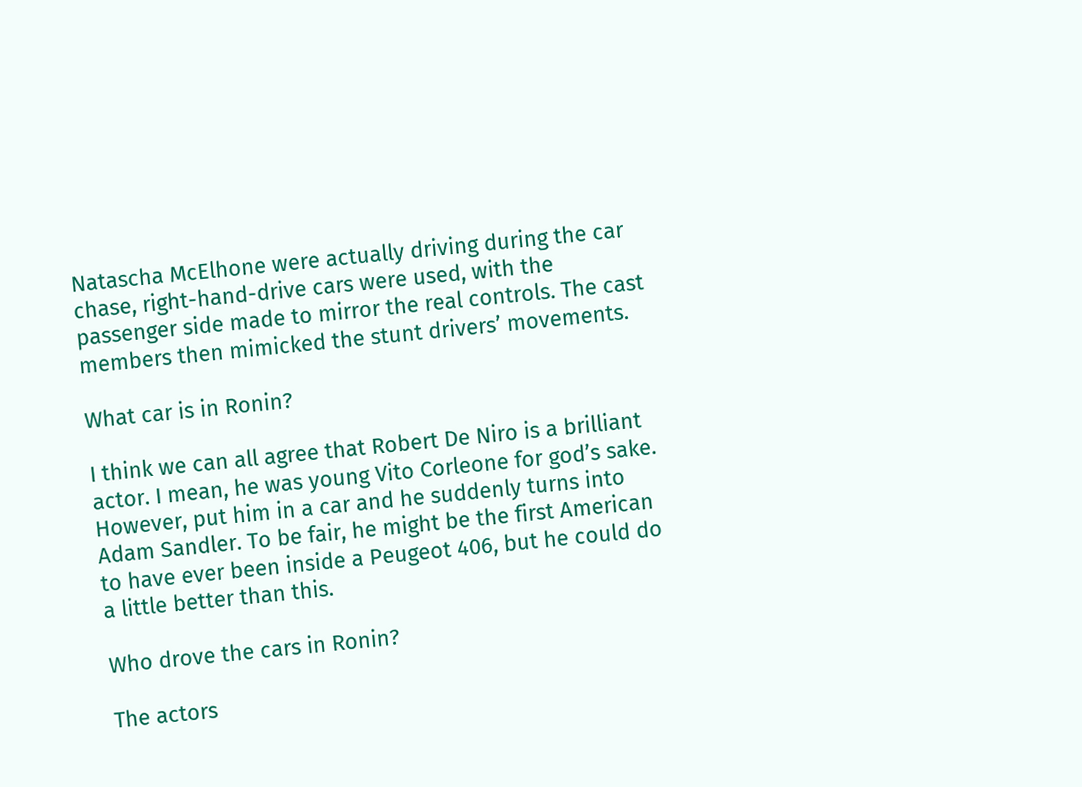Natascha McElhone were actually driving during the car chase, right-hand-drive cars were used, with the passenger side made to mirror the real controls. The cast members then mimicked the stunt drivers’ movements.

What car is in Ronin?

I think we can all agree that Robert De Niro is a brilliant actor. I mean, he was young Vito Corleone for god’s sake. However, put him in a car and he suddenly turns into Adam Sandler. To be fair, he might be the first American to have ever been inside a Peugeot 406, but he could do a little better than this.

Who drove the cars in Ronin?

The actors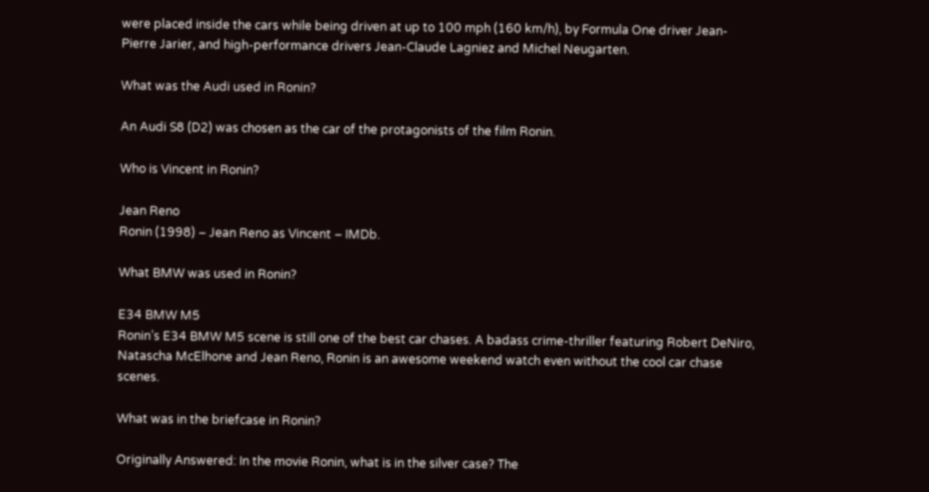were placed inside the cars while being driven at up to 100 mph (160 km/h), by Formula One driver Jean-Pierre Jarier, and high-performance drivers Jean-Claude Lagniez and Michel Neugarten.

What was the Audi used in Ronin?

An Audi S8 (D2) was chosen as the car of the protagonists of the film Ronin.

Who is Vincent in Ronin?

Jean Reno
Ronin (1998) – Jean Reno as Vincent – IMDb.

What BMW was used in Ronin?

E34 BMW M5
Ronin’s E34 BMW M5 scene is still one of the best car chases. A badass crime-thriller featuring Robert DeNiro, Natascha McElhone and Jean Reno, Ronin is an awesome weekend watch even without the cool car chase scenes.

What was in the briefcase in Ronin?

Originally Answered: In the movie Ronin, what is in the silver case? The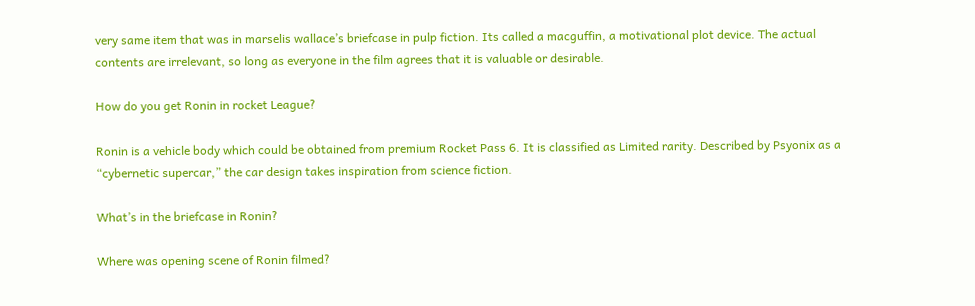very same item that was in marselis wallace’s briefcase in pulp fiction. Its called a macguffin, a motivational plot device. The actual contents are irrelevant, so long as everyone in the film agrees that it is valuable or desirable.

How do you get Ronin in rocket League?

Ronin is a vehicle body which could be obtained from premium Rocket Pass 6. It is classified as Limited rarity. Described by Psyonix as a “cybernetic supercar,” the car design takes inspiration from science fiction.

What’s in the briefcase in Ronin?

Where was opening scene of Ronin filmed?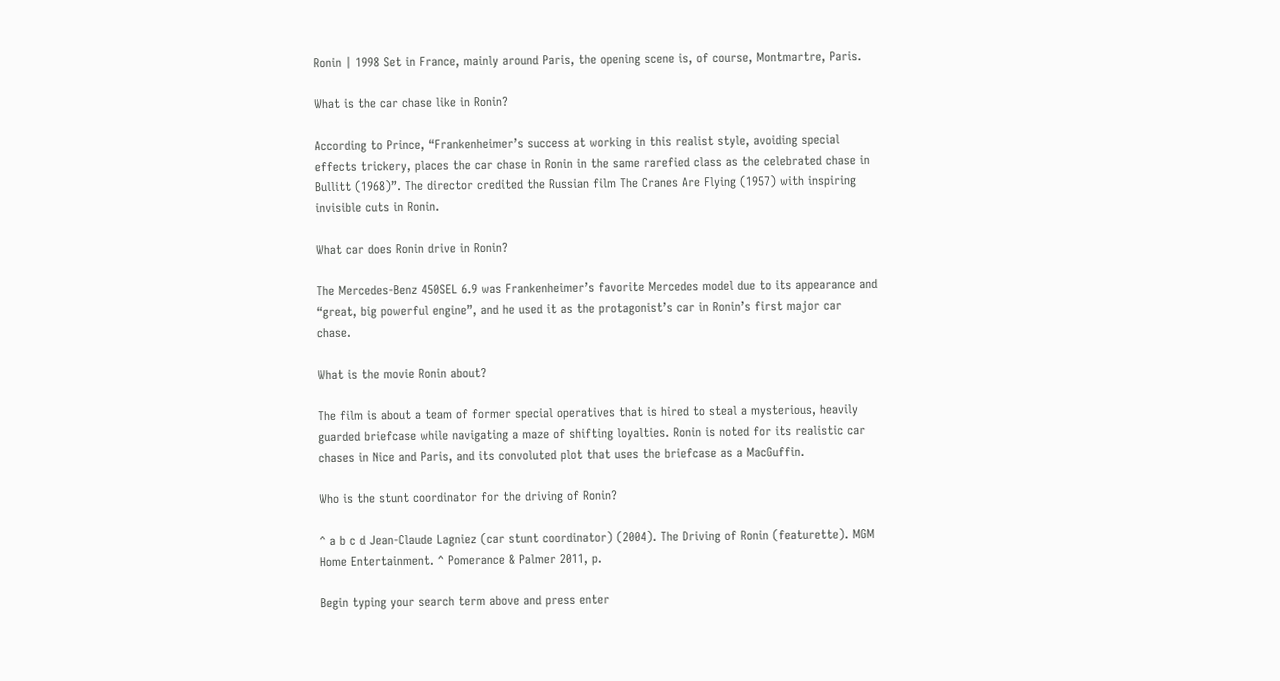Ronin | 1998 Set in France, mainly around Paris, the opening scene is, of course, Montmartre, Paris.

What is the car chase like in Ronin?

According to Prince, “Frankenheimer’s success at working in this realist style, avoiding special effects trickery, places the car chase in Ronin in the same rarefied class as the celebrated chase in Bullitt (1968)”. The director credited the Russian film The Cranes Are Flying (1957) with inspiring invisible cuts in Ronin.

What car does Ronin drive in Ronin?

The Mercedes-Benz 450SEL 6.9 was Frankenheimer’s favorite Mercedes model due to its appearance and “great, big powerful engine”, and he used it as the protagonist’s car in Ronin’s first major car chase.

What is the movie Ronin about?

The film is about a team of former special operatives that is hired to steal a mysterious, heavily guarded briefcase while navigating a maze of shifting loyalties. Ronin is noted for its realistic car chases in Nice and Paris, and its convoluted plot that uses the briefcase as a MacGuffin.

Who is the stunt coordinator for the driving of Ronin?

^ a b c d Jean-Claude Lagniez (car stunt coordinator) (2004). The Driving of Ronin (featurette). MGM Home Entertainment. ^ Pomerance & Palmer 2011, p.

Begin typing your search term above and press enter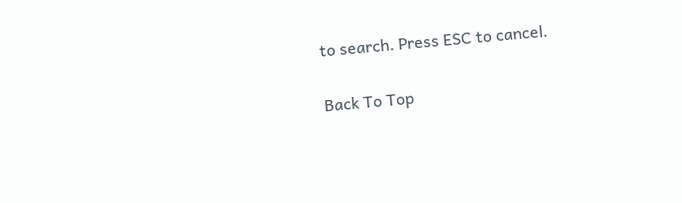to search. Press ESC to cancel.

Back To Top